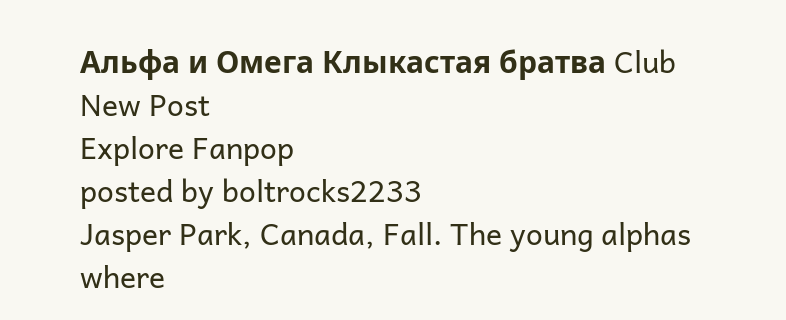Альфа и Омега Клыкастая братва Club
New Post
Explore Fanpop
posted by boltrocks2233
Jasper Park, Canada, Fall. The young alphas where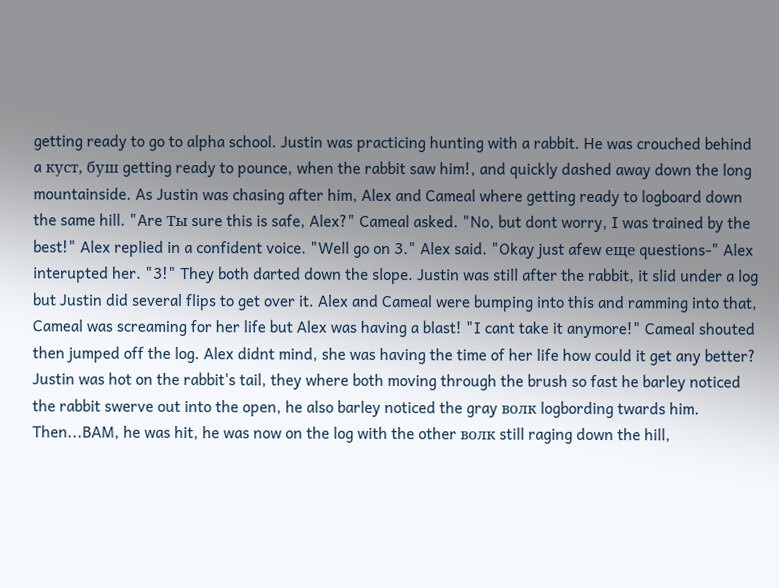getting ready to go to alpha school. Justin was practicing hunting with a rabbit. He was crouched behind a куст, буш getting ready to pounce, when the rabbit saw him!, and quickly dashed away down the long mountainside. As Justin was chasing after him, Alex and Cameal where getting ready to logboard down the same hill. "Are Ты sure this is safe, Alex?" Cameal asked. "No, but dont worry, I was trained by the best!" Alex replied in a confident voice. "Well go on 3." Alex said. "Okay just afew еще questions-" Alex interupted her. "3!" They both darted down the slope. Justin was still after the rabbit, it slid under a log but Justin did several flips to get over it. Alex and Cameal were bumping into this and ramming into that, Cameal was screaming for her life but Alex was having a blast! "I cant take it anymore!" Cameal shouted then jumped off the log. Alex didnt mind, she was having the time of her life how could it get any better? Justin was hot on the rabbit's tail, they where both moving through the brush so fast he barley noticed the rabbit swerve out into the open, he also barley noticed the gray волк logbording twards him. Then...BAM, he was hit, he was now on the log with the other волк still raging down the hill,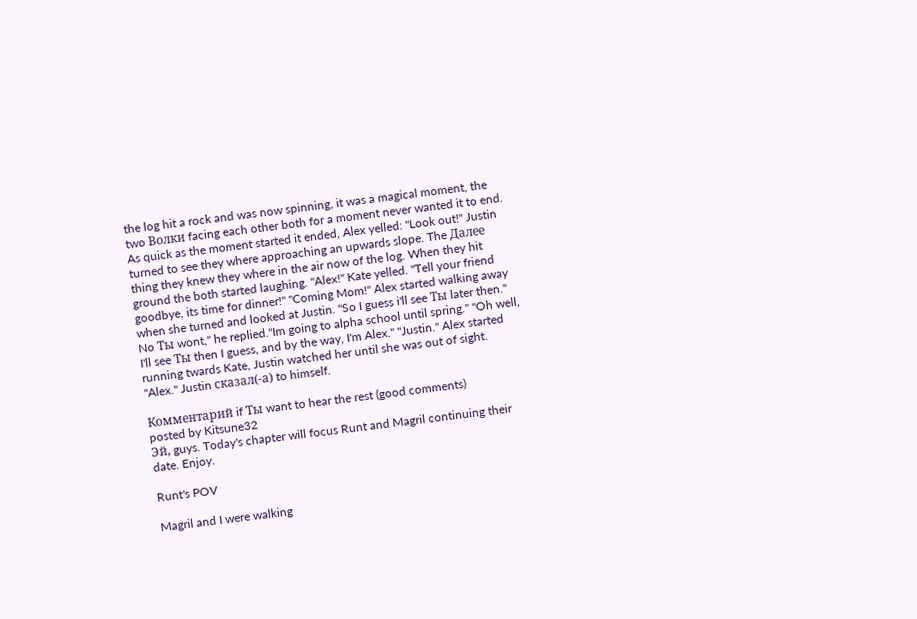the log hit a rock and was now spinning, it was a magical moment, the two Волки facing each other both for a moment never wanted it to end. As quick as the moment started it ended, Alex yelled: "Look out!" Justin turned to see they where approaching an upwards slope. The Далее thing they knew they where in the air now of the log. When they hit ground the both started laughing. "Alex!" Kate yelled. "Tell your friend goodbye, its time for dinner!" "Coming Mom!" Alex started walking away when she turned and looked at Justin. "So I guess i'll see Ты later then." No Ты wont," he replied."Im going to alpha school until spring." "Oh well, I'll see Ты then I guess, and by the way, I'm Alex." "Justin." Alex started running twards Kate, Justin watched her until she was out of sight. "Alex." Justin сказал(-а) to himself.

Комментарий if Ты want to hear the rest (good comments)
posted by Kitsune32
Эй, guys. Today's chapter will focus Runt and Magril continuing their date. Enjoy.

Runt's POV

Magril and I were walking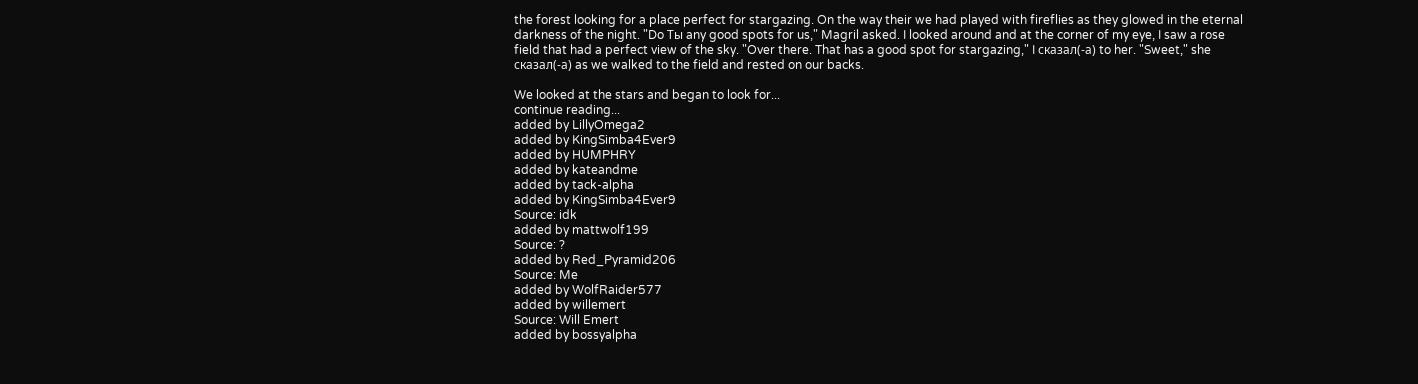the forest looking for a place perfect for stargazing. On the way their we had played with fireflies as they glowed in the eternal darkness of the night. "Do Ты any good spots for us," Magril asked. I looked around and at the corner of my eye, I saw a rose field that had a perfect view of the sky. "Over there. That has a good spot for stargazing," I сказал(-а) to her. "Sweet," she сказал(-а) as we walked to the field and rested on our backs.

We looked at the stars and began to look for...
continue reading...
added by LillyOmega2
added by KingSimba4Ever9
added by HUMPHRY
added by kateandme
added by tack-alpha
added by KingSimba4Ever9
Source: idk
added by mattwolf199
Source: ?
added by Red_Pyramid206
Source: Me
added by WolfRaider577
added by willemert
Source: Will Emert
added by bossyalpha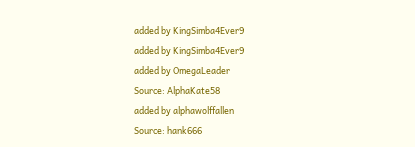added by KingSimba4Ever9
added by KingSimba4Ever9
added by OmegaLeader
Source: AlphaKate58
added by alphawolffallen
Source: hank666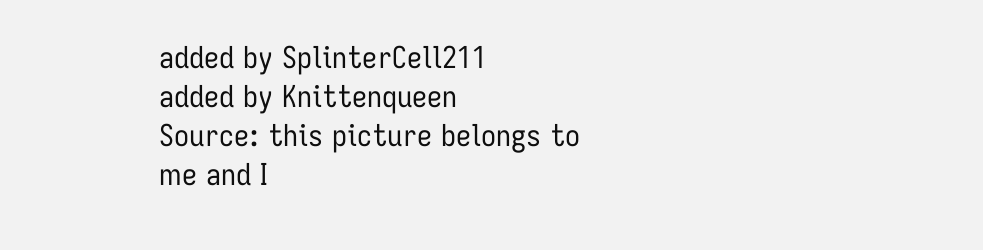added by SplinterCell211
added by Knittenqueen
Source: this picture belongs to me and I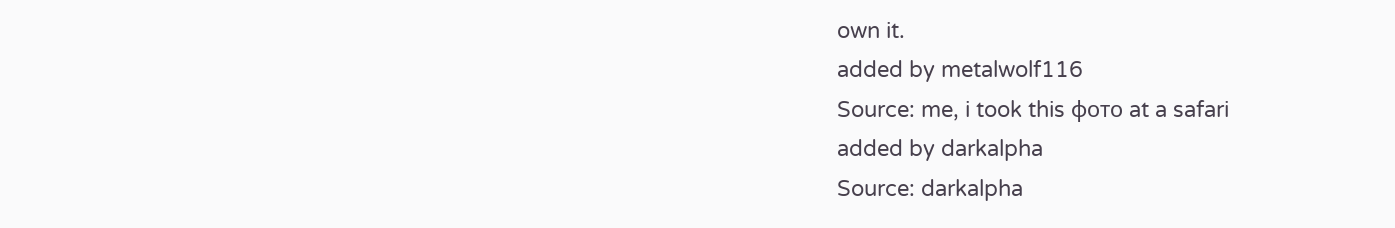own it.
added by metalwolf116
Source: me, i took this фото at a safari
added by darkalpha
Source: darkalpha